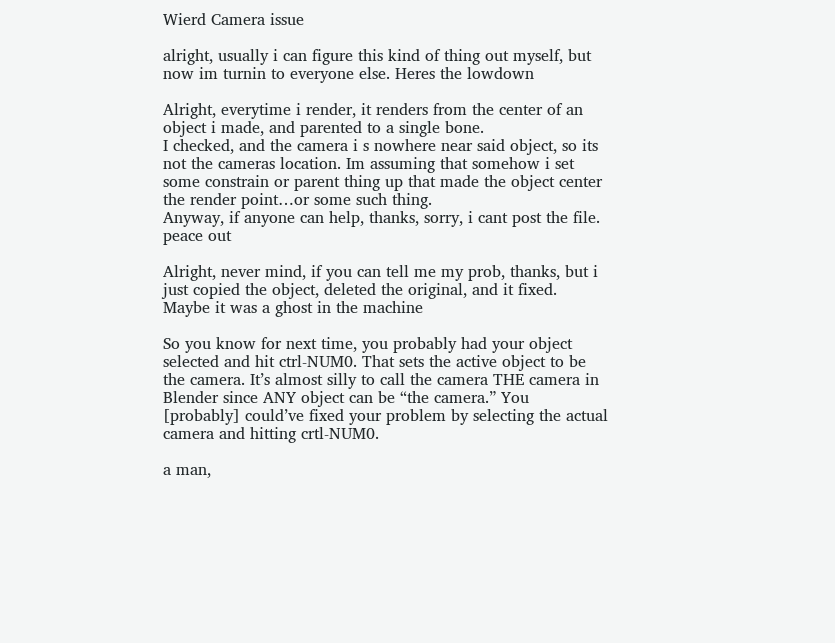Wierd Camera issue

alright, usually i can figure this kind of thing out myself, but now im turnin to everyone else. Heres the lowdown

Alright, everytime i render, it renders from the center of an object i made, and parented to a single bone.
I checked, and the camera i s nowhere near said object, so its not the cameras location. Im assuming that somehow i set some constrain or parent thing up that made the object center the render point…or some such thing.
Anyway, if anyone can help, thanks, sorry, i cant post the file.
peace out

Alright, never mind, if you can tell me my prob, thanks, but i just copied the object, deleted the original, and it fixed.
Maybe it was a ghost in the machine

So you know for next time, you probably had your object selected and hit ctrl-NUM0. That sets the active object to be the camera. It’s almost silly to call the camera THE camera in Blender since ANY object can be “the camera.” You [probably] could’ve fixed your problem by selecting the actual camera and hitting crtl-NUM0.

a man,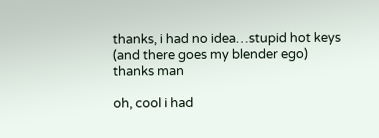thanks, i had no idea…stupid hot keys
(and there goes my blender ego)
thanks man

oh, cool i had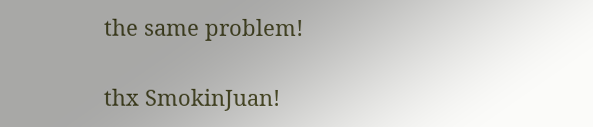the same problem!

thx SmokinJuan!